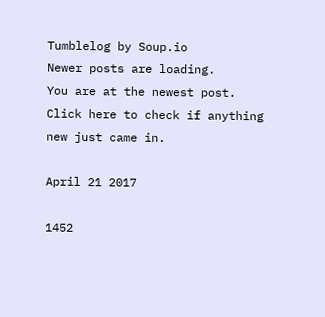Tumblelog by Soup.io
Newer posts are loading.
You are at the newest post.
Click here to check if anything new just came in.

April 21 2017

1452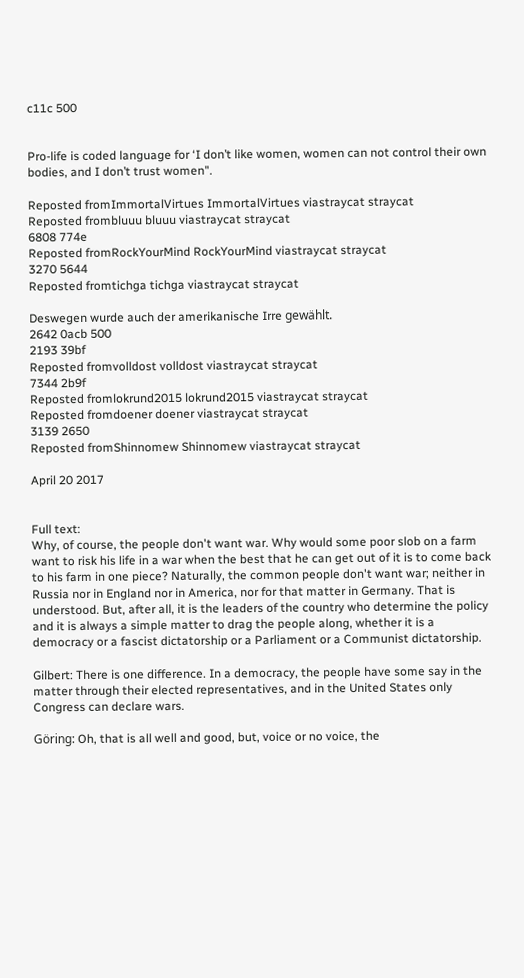c11c 500


Pro-life is coded language for ‘I don’t like women, women can not control their own bodies, and I don’t trust women".

Reposted fromImmortalVirtues ImmortalVirtues viastraycat straycat
Reposted frombluuu bluuu viastraycat straycat
6808 774e
Reposted fromRockYourMind RockYourMind viastraycat straycat
3270 5644
Reposted fromtichga tichga viastraycat straycat

Deswegen wurde auch der amerikanische Irre gewählt.
2642 0acb 500
2193 39bf
Reposted fromvolldost volldost viastraycat straycat
7344 2b9f
Reposted fromlokrund2015 lokrund2015 viastraycat straycat
Reposted fromdoener doener viastraycat straycat
3139 2650
Reposted fromShinnomew Shinnomew viastraycat straycat

April 20 2017


Full text:
Why, of course, the people don't want war. Why would some poor slob on a farm want to risk his life in a war when the best that he can get out of it is to come back to his farm in one piece? Naturally, the common people don't want war; neither in Russia nor in England nor in America, nor for that matter in Germany. That is understood. But, after all, it is the leaders of the country who determine the policy and it is always a simple matter to drag the people along, whether it is a democracy or a fascist dictatorship or a Parliament or a Communist dictatorship.

Gilbert: There is one difference. In a democracy, the people have some say in the matter through their elected representatives, and in the United States only Congress can declare wars.

Göring: Oh, that is all well and good, but, voice or no voice, the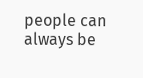people can always be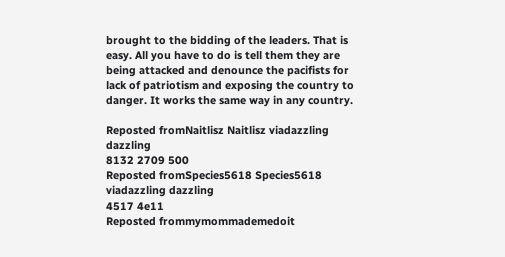brought to the bidding of the leaders. That is easy. All you have to do is tell them they are being attacked and denounce the pacifists for lack of patriotism and exposing the country to danger. It works the same way in any country.

Reposted fromNaitlisz Naitlisz viadazzling dazzling
8132 2709 500
Reposted fromSpecies5618 Species5618 viadazzling dazzling
4517 4e11
Reposted frommymommademedoit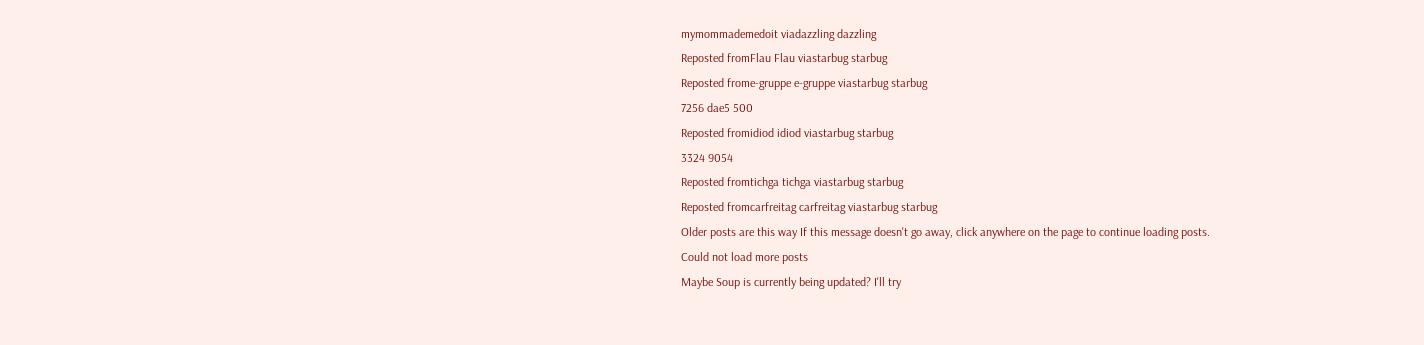mymommademedoit viadazzling dazzling
Reposted fromFlau Flau viastarbug starbug
Reposted frome-gruppe e-gruppe viastarbug starbug
7256 dae5 500
Reposted fromidiod idiod viastarbug starbug
3324 9054
Reposted fromtichga tichga viastarbug starbug
Reposted fromcarfreitag carfreitag viastarbug starbug
Older posts are this way If this message doesn't go away, click anywhere on the page to continue loading posts.
Could not load more posts
Maybe Soup is currently being updated? I'll try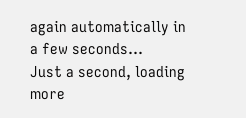again automatically in a few seconds...
Just a second, loading more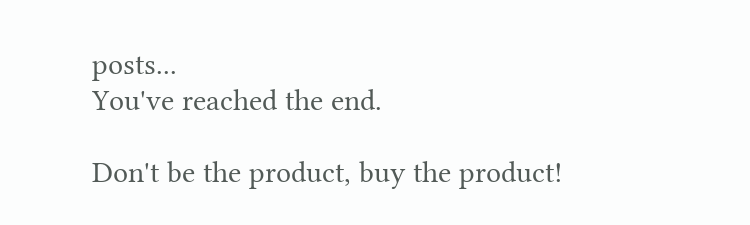posts...
You've reached the end.

Don't be the product, buy the product!